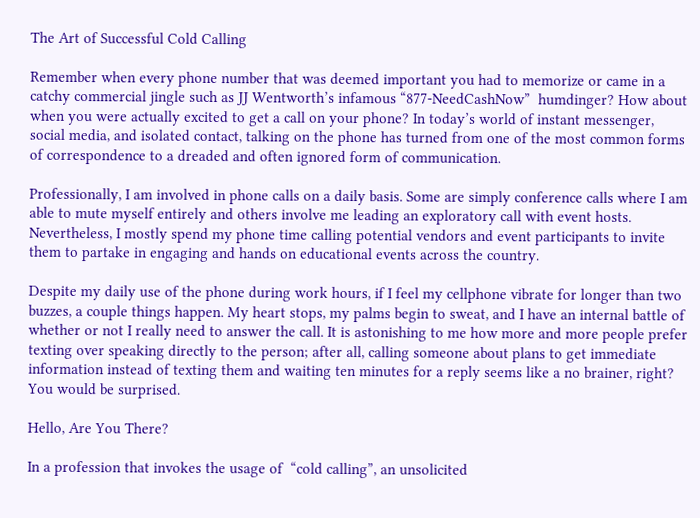The Art of Successful Cold Calling

Remember when every phone number that was deemed important you had to memorize or came in a catchy commercial jingle such as JJ Wentworth’s infamous “877-NeedCashNow”  humdinger? How about when you were actually excited to get a call on your phone? In today’s world of instant messenger, social media, and isolated contact, talking on the phone has turned from one of the most common forms of correspondence to a dreaded and often ignored form of communication.

Professionally, I am involved in phone calls on a daily basis. Some are simply conference calls where I am able to mute myself entirely and others involve me leading an exploratory call with event hosts. Nevertheless, I mostly spend my phone time calling potential vendors and event participants to invite them to partake in engaging and hands on educational events across the country.

Despite my daily use of the phone during work hours, if I feel my cellphone vibrate for longer than two buzzes, a couple things happen. My heart stops, my palms begin to sweat, and I have an internal battle of whether or not I really need to answer the call. It is astonishing to me how more and more people prefer texting over speaking directly to the person; after all, calling someone about plans to get immediate information instead of texting them and waiting ten minutes for a reply seems like a no brainer, right? You would be surprised.

Hello, Are You There?

In a profession that invokes the usage of  “cold calling”, an unsolicited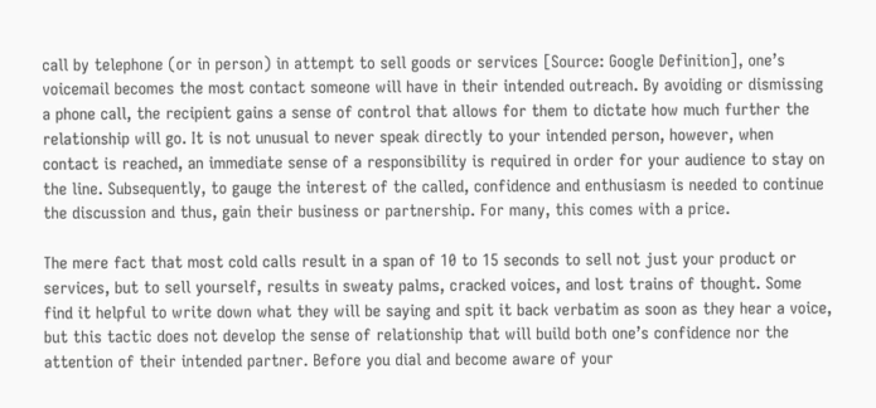call by telephone (or in person) in attempt to sell goods or services [Source: Google Definition], one’s voicemail becomes the most contact someone will have in their intended outreach. By avoiding or dismissing a phone call, the recipient gains a sense of control that allows for them to dictate how much further the relationship will go. It is not unusual to never speak directly to your intended person, however, when contact is reached, an immediate sense of a responsibility is required in order for your audience to stay on the line. Subsequently, to gauge the interest of the called, confidence and enthusiasm is needed to continue the discussion and thus, gain their business or partnership. For many, this comes with a price.

The mere fact that most cold calls result in a span of 10 to 15 seconds to sell not just your product or services, but to sell yourself, results in sweaty palms, cracked voices, and lost trains of thought. Some find it helpful to write down what they will be saying and spit it back verbatim as soon as they hear a voice, but this tactic does not develop the sense of relationship that will build both one’s confidence nor the attention of their intended partner. Before you dial and become aware of your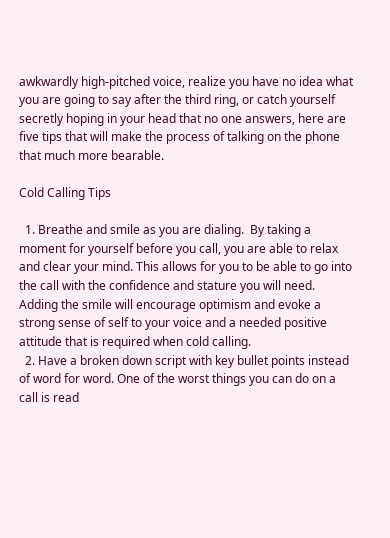awkwardly high-pitched voice, realize you have no idea what you are going to say after the third ring, or catch yourself secretly hoping in your head that no one answers, here are five tips that will make the process of talking on the phone that much more bearable.

Cold Calling Tips

  1. Breathe and smile as you are dialing.  By taking a moment for yourself before you call, you are able to relax and clear your mind. This allows for you to be able to go into the call with the confidence and stature you will need. Adding the smile will encourage optimism and evoke a strong sense of self to your voice and a needed positive attitude that is required when cold calling.
  2. Have a broken down script with key bullet points instead of word for word. One of the worst things you can do on a call is read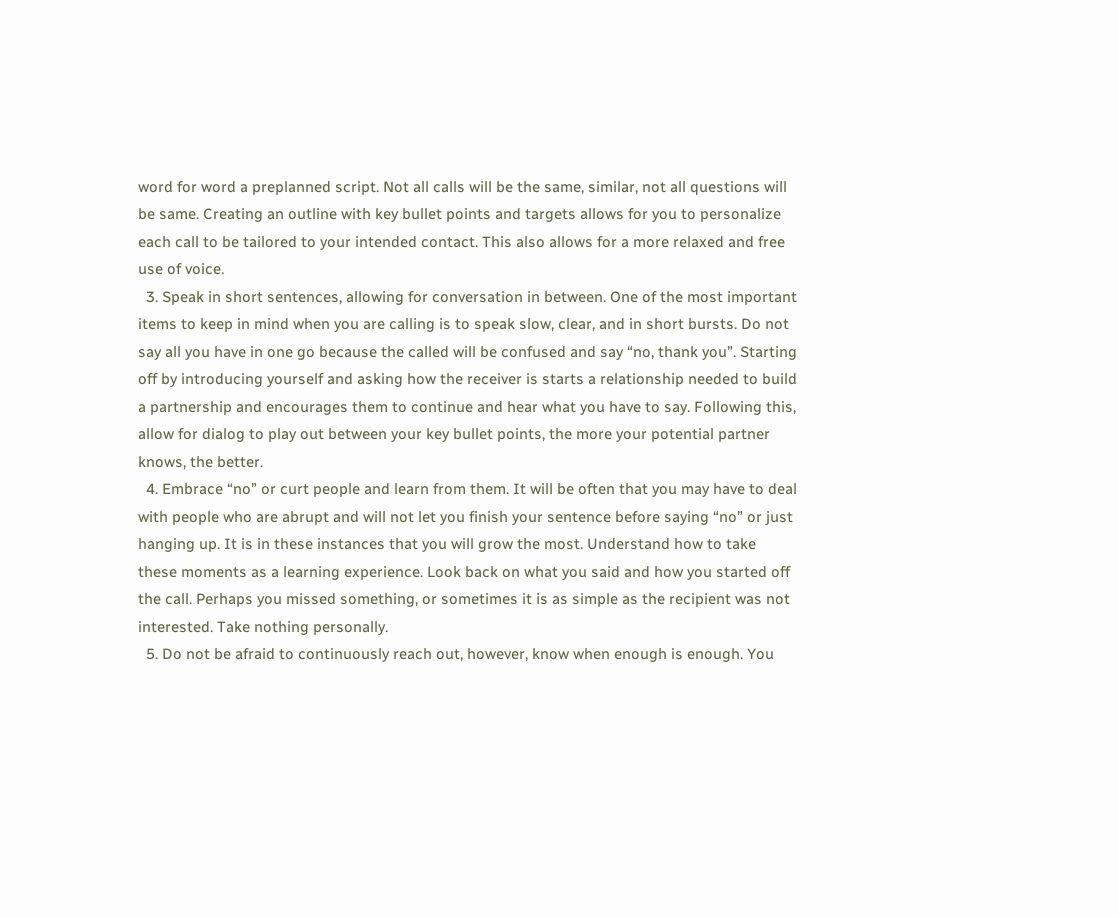word for word a preplanned script. Not all calls will be the same, similar, not all questions will be same. Creating an outline with key bullet points and targets allows for you to personalize each call to be tailored to your intended contact. This also allows for a more relaxed and free use of voice.
  3. Speak in short sentences, allowing for conversation in between. One of the most important items to keep in mind when you are calling is to speak slow, clear, and in short bursts. Do not say all you have in one go because the called will be confused and say “no, thank you”. Starting off by introducing yourself and asking how the receiver is starts a relationship needed to build a partnership and encourages them to continue and hear what you have to say. Following this, allow for dialog to play out between your key bullet points, the more your potential partner knows, the better.
  4. Embrace “no” or curt people and learn from them. It will be often that you may have to deal with people who are abrupt and will not let you finish your sentence before saying “no” or just hanging up. It is in these instances that you will grow the most. Understand how to take these moments as a learning experience. Look back on what you said and how you started off the call. Perhaps you missed something, or sometimes it is as simple as the recipient was not interested. Take nothing personally.
  5. Do not be afraid to continuously reach out, however, know when enough is enough. You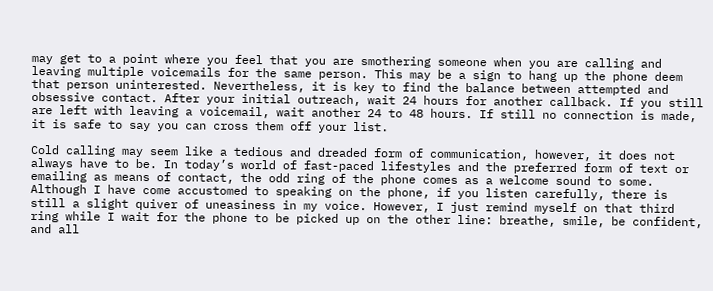may get to a point where you feel that you are smothering someone when you are calling and leaving multiple voicemails for the same person. This may be a sign to hang up the phone deem that person uninterested. Nevertheless, it is key to find the balance between attempted and obsessive contact. After your initial outreach, wait 24 hours for another callback. If you still are left with leaving a voicemail, wait another 24 to 48 hours. If still no connection is made, it is safe to say you can cross them off your list.

Cold calling may seem like a tedious and dreaded form of communication, however, it does not always have to be. In today’s world of fast-paced lifestyles and the preferred form of text or emailing as means of contact, the odd ring of the phone comes as a welcome sound to some. Although I have come accustomed to speaking on the phone, if you listen carefully, there is still a slight quiver of uneasiness in my voice. However, I just remind myself on that third ring while I wait for the phone to be picked up on the other line: breathe, smile, be confident, and all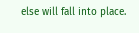else will fall into place.